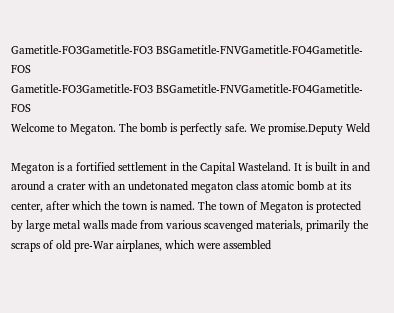Gametitle-FO3Gametitle-FO3 BSGametitle-FNVGametitle-FO4Gametitle-FOS
Gametitle-FO3Gametitle-FO3 BSGametitle-FNVGametitle-FO4Gametitle-FOS
Welcome to Megaton. The bomb is perfectly safe. We promise.Deputy Weld

Megaton is a fortified settlement in the Capital Wasteland. It is built in and around a crater with an undetonated megaton class atomic bomb at its center, after which the town is named. The town of Megaton is protected by large metal walls made from various scavenged materials, primarily the scraps of old pre-War airplanes, which were assembled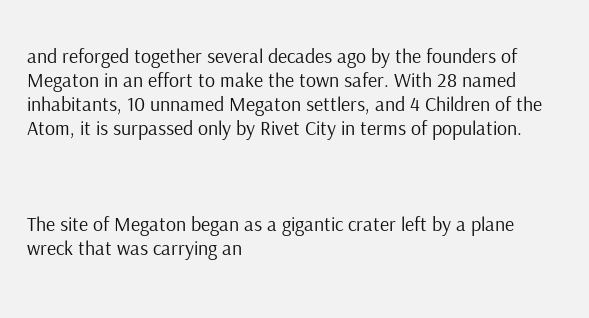and reforged together several decades ago by the founders of Megaton in an effort to make the town safer. With 28 named inhabitants, 10 unnamed Megaton settlers, and 4 Children of the Atom, it is surpassed only by Rivet City in terms of population.



The site of Megaton began as a gigantic crater left by a plane wreck that was carrying an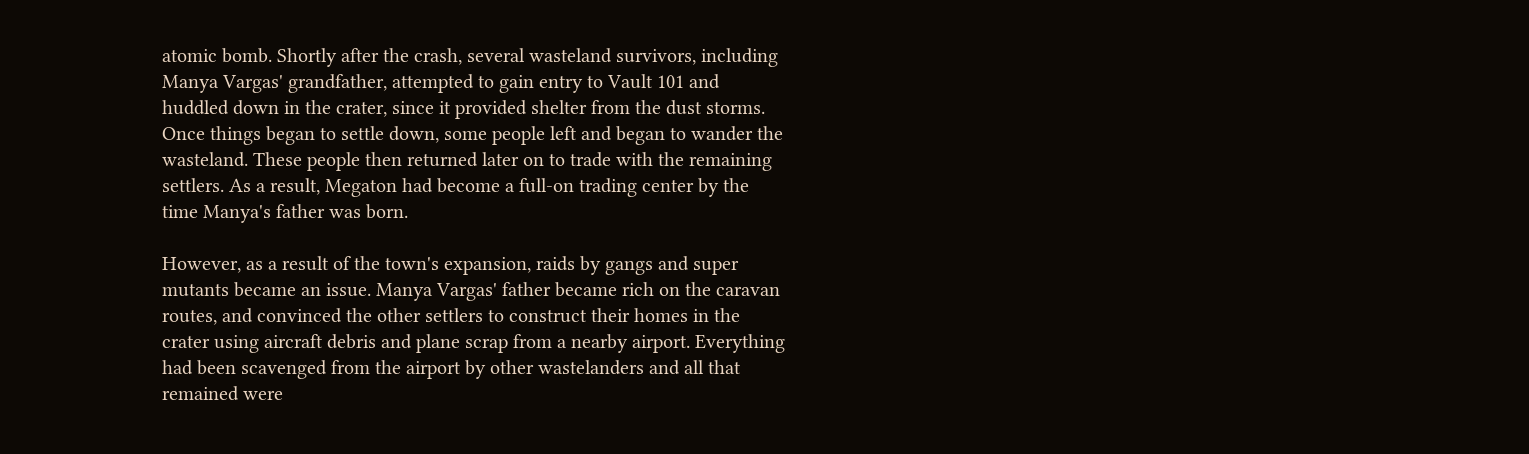atomic bomb. Shortly after the crash, several wasteland survivors, including Manya Vargas' grandfather, attempted to gain entry to Vault 101 and huddled down in the crater, since it provided shelter from the dust storms. Once things began to settle down, some people left and began to wander the wasteland. These people then returned later on to trade with the remaining settlers. As a result, Megaton had become a full-on trading center by the time Manya's father was born.

However, as a result of the town's expansion, raids by gangs and super mutants became an issue. Manya Vargas' father became rich on the caravan routes, and convinced the other settlers to construct their homes in the crater using aircraft debris and plane scrap from a nearby airport. Everything had been scavenged from the airport by other wastelanders and all that remained were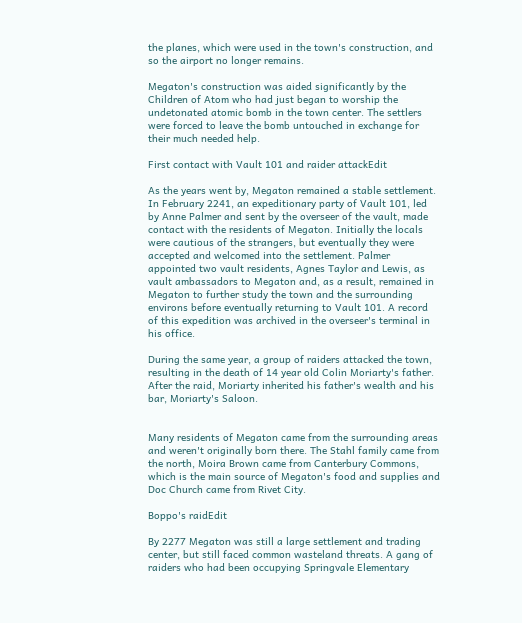the planes, which were used in the town's construction, and so the airport no longer remains.

Megaton's construction was aided significantly by the Children of Atom who had just began to worship the undetonated atomic bomb in the town center. The settlers were forced to leave the bomb untouched in exchange for their much needed help.

First contact with Vault 101 and raider attackEdit

As the years went by, Megaton remained a stable settlement. In February 2241, an expeditionary party of Vault 101, led by Anne Palmer and sent by the overseer of the vault, made contact with the residents of Megaton. Initially the locals were cautious of the strangers, but eventually they were accepted and welcomed into the settlement. Palmer appointed two vault residents, Agnes Taylor and Lewis, as vault ambassadors to Megaton and, as a result, remained in Megaton to further study the town and the surrounding environs before eventually returning to Vault 101. A record of this expedition was archived in the overseer's terminal in his office.

During the same year, a group of raiders attacked the town, resulting in the death of 14 year old Colin Moriarty's father. After the raid, Moriarty inherited his father's wealth and his bar, Moriarty's Saloon.


Many residents of Megaton came from the surrounding areas and weren't originally born there. The Stahl family came from the north, Moira Brown came from Canterbury Commons, which is the main source of Megaton's food and supplies and Doc Church came from Rivet City.

Boppo's raidEdit

By 2277 Megaton was still a large settlement and trading center, but still faced common wasteland threats. A gang of raiders who had been occupying Springvale Elementary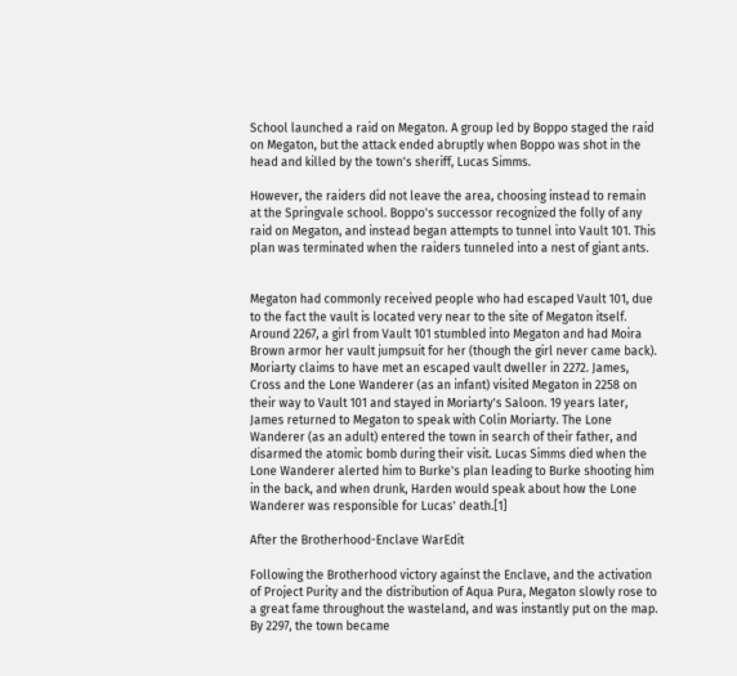School launched a raid on Megaton. A group led by Boppo staged the raid on Megaton, but the attack ended abruptly when Boppo was shot in the head and killed by the town's sheriff, Lucas Simms.

However, the raiders did not leave the area, choosing instead to remain at the Springvale school. Boppo's successor recognized the folly of any raid on Megaton, and instead began attempts to tunnel into Vault 101. This plan was terminated when the raiders tunneled into a nest of giant ants.


Megaton had commonly received people who had escaped Vault 101, due to the fact the vault is located very near to the site of Megaton itself. Around 2267, a girl from Vault 101 stumbled into Megaton and had Moira Brown armor her vault jumpsuit for her (though the girl never came back). Moriarty claims to have met an escaped vault dweller in 2272. James, Cross and the Lone Wanderer (as an infant) visited Megaton in 2258 on their way to Vault 101 and stayed in Moriarty's Saloon. 19 years later, James returned to Megaton to speak with Colin Moriarty. The Lone Wanderer (as an adult) entered the town in search of their father, and disarmed the atomic bomb during their visit. Lucas Simms died when the Lone Wanderer alerted him to Burke's plan leading to Burke shooting him in the back, and when drunk, Harden would speak about how the Lone Wanderer was responsible for Lucas' death.[1]

After the Brotherhood-Enclave WarEdit

Following the Brotherhood victory against the Enclave, and the activation of Project Purity and the distribution of Aqua Pura, Megaton slowly rose to a great fame throughout the wasteland, and was instantly put on the map. By 2297, the town became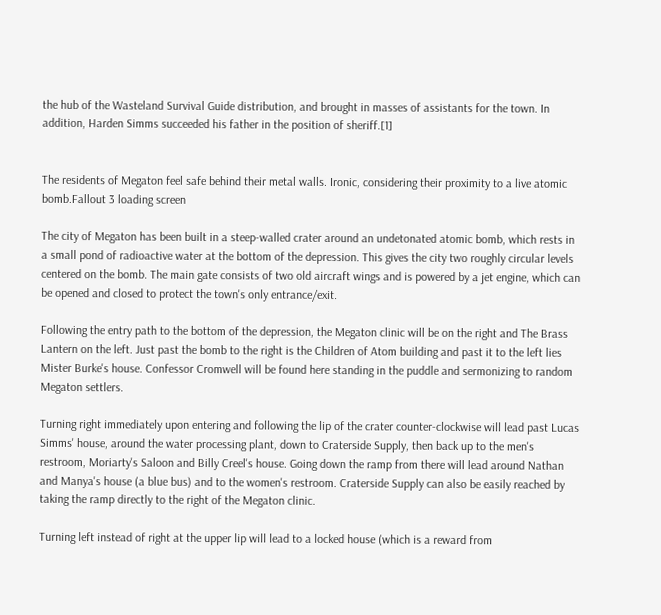the hub of the Wasteland Survival Guide distribution, and brought in masses of assistants for the town. In addition, Harden Simms succeeded his father in the position of sheriff.[1]


The residents of Megaton feel safe behind their metal walls. Ironic, considering their proximity to a live atomic bomb.Fallout 3 loading screen

The city of Megaton has been built in a steep-walled crater around an undetonated atomic bomb, which rests in a small pond of radioactive water at the bottom of the depression. This gives the city two roughly circular levels centered on the bomb. The main gate consists of two old aircraft wings and is powered by a jet engine, which can be opened and closed to protect the town's only entrance/exit.

Following the entry path to the bottom of the depression, the Megaton clinic will be on the right and The Brass Lantern on the left. Just past the bomb to the right is the Children of Atom building and past it to the left lies Mister Burke's house. Confessor Cromwell will be found here standing in the puddle and sermonizing to random Megaton settlers.

Turning right immediately upon entering and following the lip of the crater counter-clockwise will lead past Lucas Simms' house, around the water processing plant, down to Craterside Supply, then back up to the men's restroom, Moriarty's Saloon and Billy Creel's house. Going down the ramp from there will lead around Nathan and Manya's house (a blue bus) and to the women's restroom. Craterside Supply can also be easily reached by taking the ramp directly to the right of the Megaton clinic.

Turning left instead of right at the upper lip will lead to a locked house (which is a reward from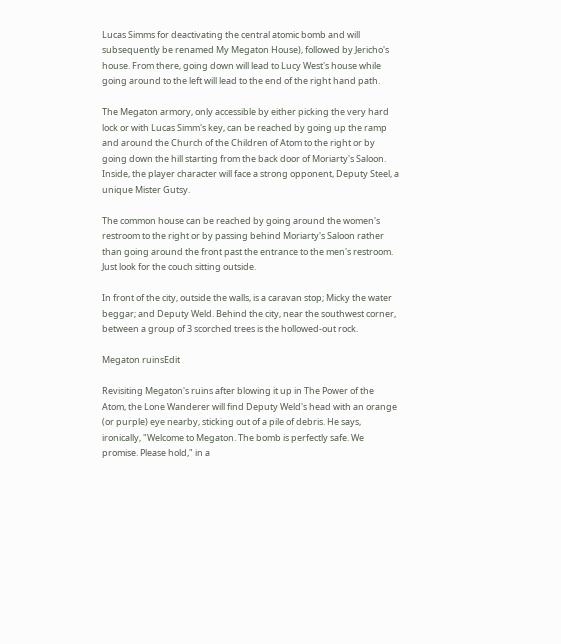Lucas Simms for deactivating the central atomic bomb and will subsequently be renamed My Megaton House), followed by Jericho's house. From there, going down will lead to Lucy West's house while going around to the left will lead to the end of the right hand path.

The Megaton armory, only accessible by either picking the very hard lock or with Lucas Simm's key, can be reached by going up the ramp and around the Church of the Children of Atom to the right or by going down the hill starting from the back door of Moriarty's Saloon. Inside, the player character will face a strong opponent, Deputy Steel, a unique Mister Gutsy.

The common house can be reached by going around the women's restroom to the right or by passing behind Moriarty's Saloon rather than going around the front past the entrance to the men's restroom. Just look for the couch sitting outside.

In front of the city, outside the walls, is a caravan stop; Micky the water beggar; and Deputy Weld. Behind the city, near the southwest corner, between a group of 3 scorched trees is the hollowed-out rock.

Megaton ruinsEdit

Revisiting Megaton's ruins after blowing it up in The Power of the Atom, the Lone Wanderer will find Deputy Weld's head with an orange (or purple) eye nearby, sticking out of a pile of debris. He says, ironically, "Welcome to Megaton. The bomb is perfectly safe. We promise. Please hold," in a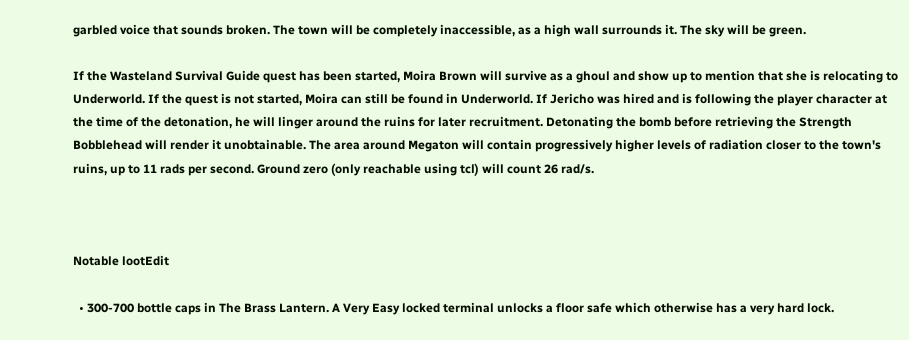garbled voice that sounds broken. The town will be completely inaccessible, as a high wall surrounds it. The sky will be green.

If the Wasteland Survival Guide quest has been started, Moira Brown will survive as a ghoul and show up to mention that she is relocating to Underworld. If the quest is not started, Moira can still be found in Underworld. If Jericho was hired and is following the player character at the time of the detonation, he will linger around the ruins for later recruitment. Detonating the bomb before retrieving the Strength Bobblehead will render it unobtainable. The area around Megaton will contain progressively higher levels of radiation closer to the town's ruins, up to 11 rads per second. Ground zero (only reachable using tcl) will count 26 rad/s.



Notable lootEdit

  • 300-700 bottle caps in The Brass Lantern. A Very Easy locked terminal unlocks a floor safe which otherwise has a very hard lock.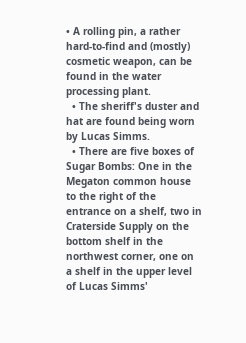• A rolling pin, a rather hard-to-find and (mostly) cosmetic weapon, can be found in the water processing plant.
  • The sheriff's duster and hat are found being worn by Lucas Simms.
  • There are five boxes of Sugar Bombs: One in the Megaton common house to the right of the entrance on a shelf, two in Craterside Supply on the bottom shelf in the northwest corner, one on a shelf in the upper level of Lucas Simms'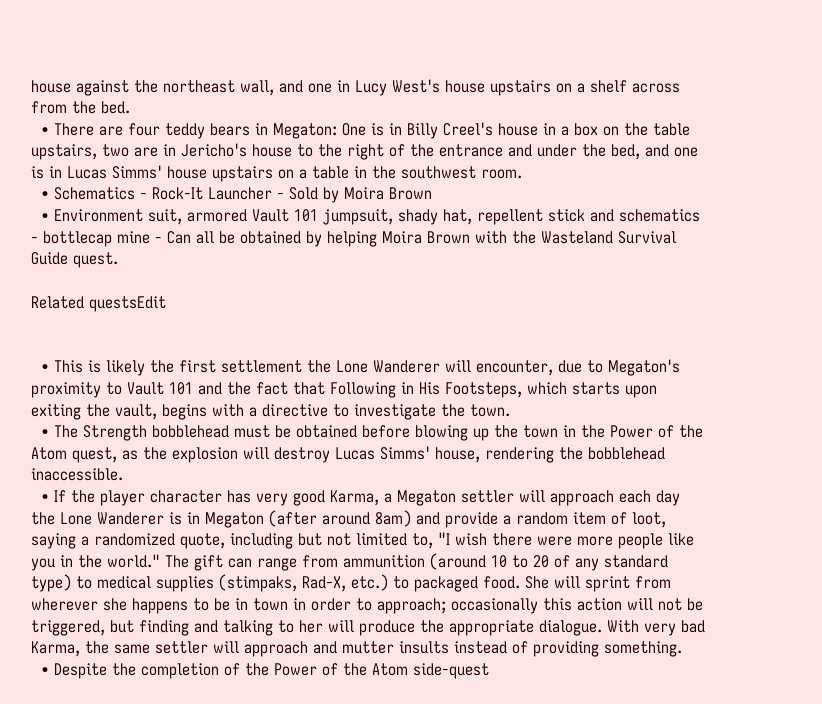house against the northeast wall, and one in Lucy West's house upstairs on a shelf across from the bed.
  • There are four teddy bears in Megaton: One is in Billy Creel's house in a box on the table upstairs, two are in Jericho's house to the right of the entrance and under the bed, and one is in Lucas Simms' house upstairs on a table in the southwest room.
  • Schematics - Rock-It Launcher - Sold by Moira Brown
  • Environment suit, armored Vault 101 jumpsuit, shady hat, repellent stick and schematics - bottlecap mine - Can all be obtained by helping Moira Brown with the Wasteland Survival Guide quest.

Related questsEdit


  • This is likely the first settlement the Lone Wanderer will encounter, due to Megaton's proximity to Vault 101 and the fact that Following in His Footsteps, which starts upon exiting the vault, begins with a directive to investigate the town.
  • The Strength bobblehead must be obtained before blowing up the town in the Power of the Atom quest, as the explosion will destroy Lucas Simms' house, rendering the bobblehead inaccessible.
  • If the player character has very good Karma, a Megaton settler will approach each day the Lone Wanderer is in Megaton (after around 8am) and provide a random item of loot, saying a randomized quote, including but not limited to, "I wish there were more people like you in the world." The gift can range from ammunition (around 10 to 20 of any standard type) to medical supplies (stimpaks, Rad-X, etc.) to packaged food. She will sprint from wherever she happens to be in town in order to approach; occasionally this action will not be triggered, but finding and talking to her will produce the appropriate dialogue. With very bad Karma, the same settler will approach and mutter insults instead of providing something.
  • Despite the completion of the Power of the Atom side-quest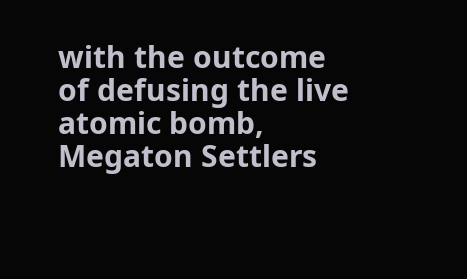with the outcome of defusing the live atomic bomb, Megaton Settlers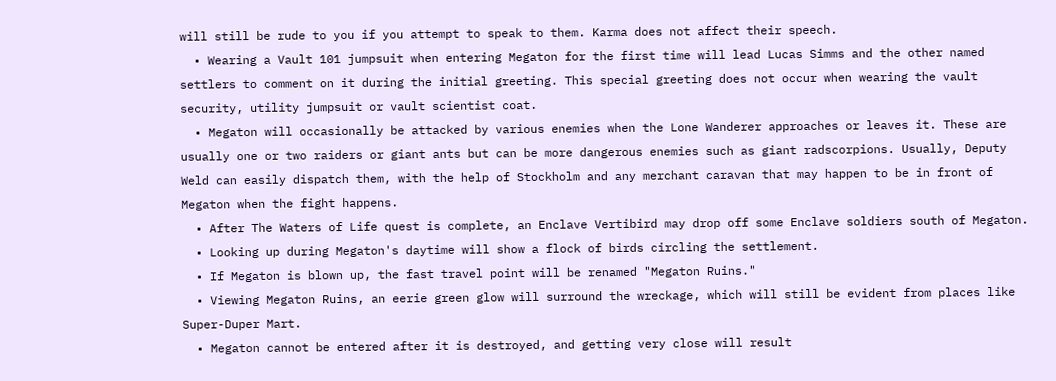will still be rude to you if you attempt to speak to them. Karma does not affect their speech.
  • Wearing a Vault 101 jumpsuit when entering Megaton for the first time will lead Lucas Simms and the other named settlers to comment on it during the initial greeting. This special greeting does not occur when wearing the vault security, utility jumpsuit or vault scientist coat.
  • Megaton will occasionally be attacked by various enemies when the Lone Wanderer approaches or leaves it. These are usually one or two raiders or giant ants but can be more dangerous enemies such as giant radscorpions. Usually, Deputy Weld can easily dispatch them, with the help of Stockholm and any merchant caravan that may happen to be in front of Megaton when the fight happens.
  • After The Waters of Life quest is complete, an Enclave Vertibird may drop off some Enclave soldiers south of Megaton.
  • Looking up during Megaton's daytime will show a flock of birds circling the settlement.
  • If Megaton is blown up, the fast travel point will be renamed "Megaton Ruins."
  • Viewing Megaton Ruins, an eerie green glow will surround the wreckage, which will still be evident from places like Super-Duper Mart.
  • Megaton cannot be entered after it is destroyed, and getting very close will result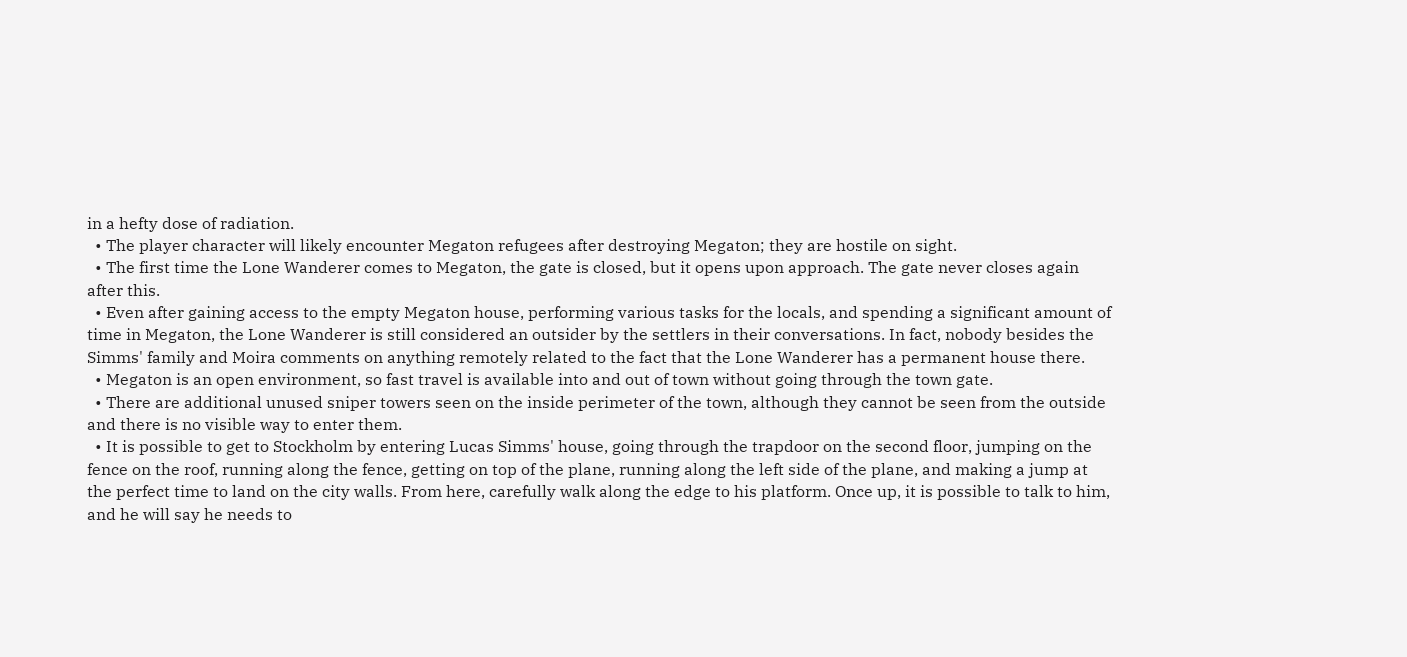in a hefty dose of radiation.
  • The player character will likely encounter Megaton refugees after destroying Megaton; they are hostile on sight.
  • The first time the Lone Wanderer comes to Megaton, the gate is closed, but it opens upon approach. The gate never closes again after this.
  • Even after gaining access to the empty Megaton house, performing various tasks for the locals, and spending a significant amount of time in Megaton, the Lone Wanderer is still considered an outsider by the settlers in their conversations. In fact, nobody besides the Simms' family and Moira comments on anything remotely related to the fact that the Lone Wanderer has a permanent house there.
  • Megaton is an open environment, so fast travel is available into and out of town without going through the town gate.
  • There are additional unused sniper towers seen on the inside perimeter of the town, although they cannot be seen from the outside and there is no visible way to enter them.
  • It is possible to get to Stockholm by entering Lucas Simms' house, going through the trapdoor on the second floor, jumping on the fence on the roof, running along the fence, getting on top of the plane, running along the left side of the plane, and making a jump at the perfect time to land on the city walls. From here, carefully walk along the edge to his platform. Once up, it is possible to talk to him, and he will say he needs to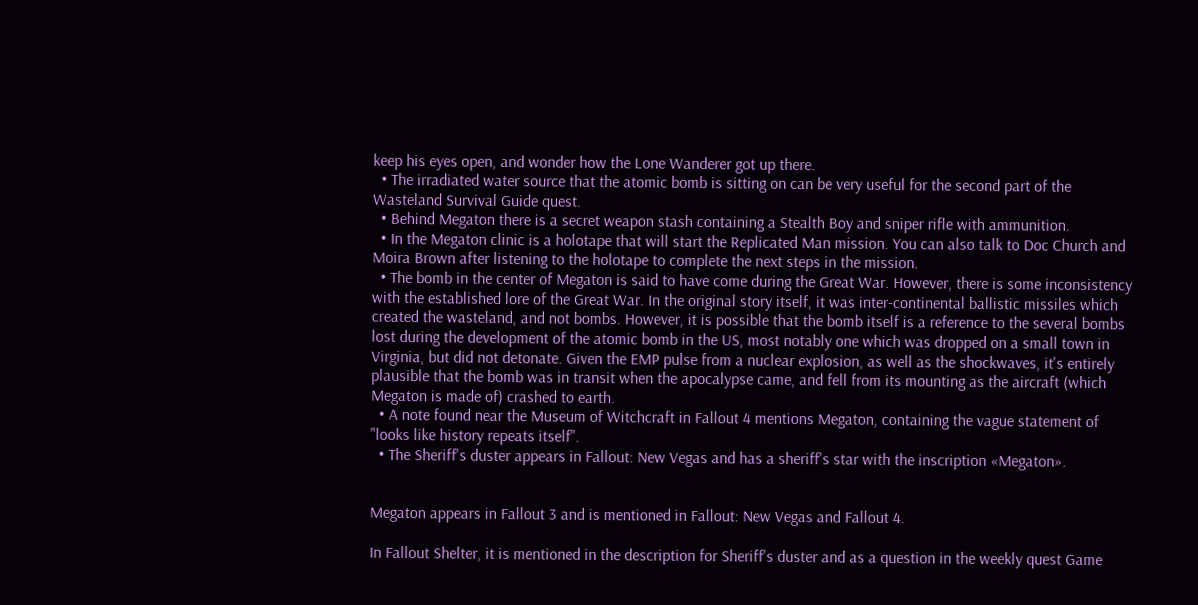keep his eyes open, and wonder how the Lone Wanderer got up there.
  • The irradiated water source that the atomic bomb is sitting on can be very useful for the second part of the Wasteland Survival Guide quest.
  • Behind Megaton there is a secret weapon stash containing a Stealth Boy and sniper rifle with ammunition.
  • In the Megaton clinic is a holotape that will start the Replicated Man mission. You can also talk to Doc Church and Moira Brown after listening to the holotape to complete the next steps in the mission.
  • The bomb in the center of Megaton is said to have come during the Great War. However, there is some inconsistency with the established lore of the Great War. In the original story itself, it was inter-continental ballistic missiles which created the wasteland, and not bombs. However, it is possible that the bomb itself is a reference to the several bombs lost during the development of the atomic bomb in the US, most notably one which was dropped on a small town in Virginia, but did not detonate. Given the EMP pulse from a nuclear explosion, as well as the shockwaves, it's entirely plausible that the bomb was in transit when the apocalypse came, and fell from its mounting as the aircraft (which Megaton is made of) crashed to earth.
  • A note found near the Museum of Witchcraft in Fallout 4 mentions Megaton, containing the vague statement of "looks like history repeats itself".
  • The Sheriff's duster appears in Fallout: New Vegas and has a sheriff's star with the inscription «Megaton».


Megaton appears in Fallout 3 and is mentioned in Fallout: New Vegas and Fallout 4.

In Fallout Shelter, it is mentioned in the description for Sheriff's duster and as a question in the weekly quest Game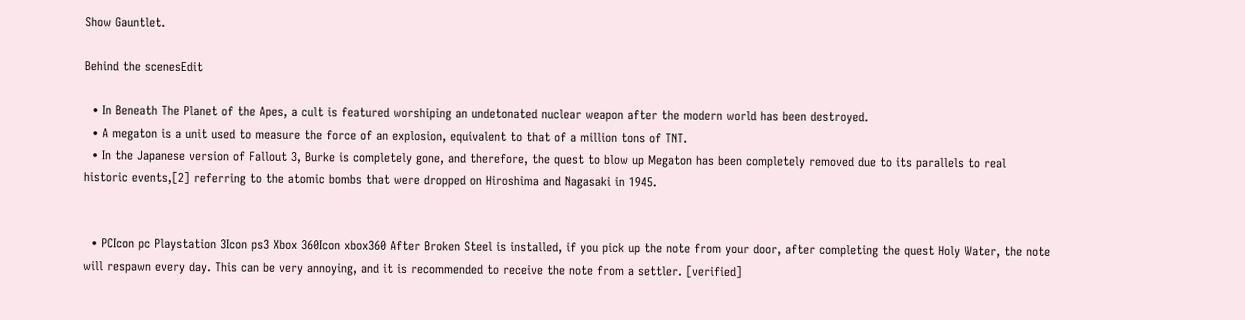Show Gauntlet.

Behind the scenesEdit

  • In Beneath The Planet of the Apes, a cult is featured worshiping an undetonated nuclear weapon after the modern world has been destroyed.
  • A megaton is a unit used to measure the force of an explosion, equivalent to that of a million tons of TNT.
  • In the Japanese version of Fallout 3, Burke is completely gone, and therefore, the quest to blow up Megaton has been completely removed due to its parallels to real historic events,[2] referring to the atomic bombs that were dropped on Hiroshima and Nagasaki in 1945.


  • PCIcon pc Playstation 3Icon ps3 Xbox 360Icon xbox360 After Broken Steel is installed, if you pick up the note from your door, after completing the quest Holy Water, the note will respawn every day. This can be very annoying, and it is recommended to receive the note from a settler. [verified]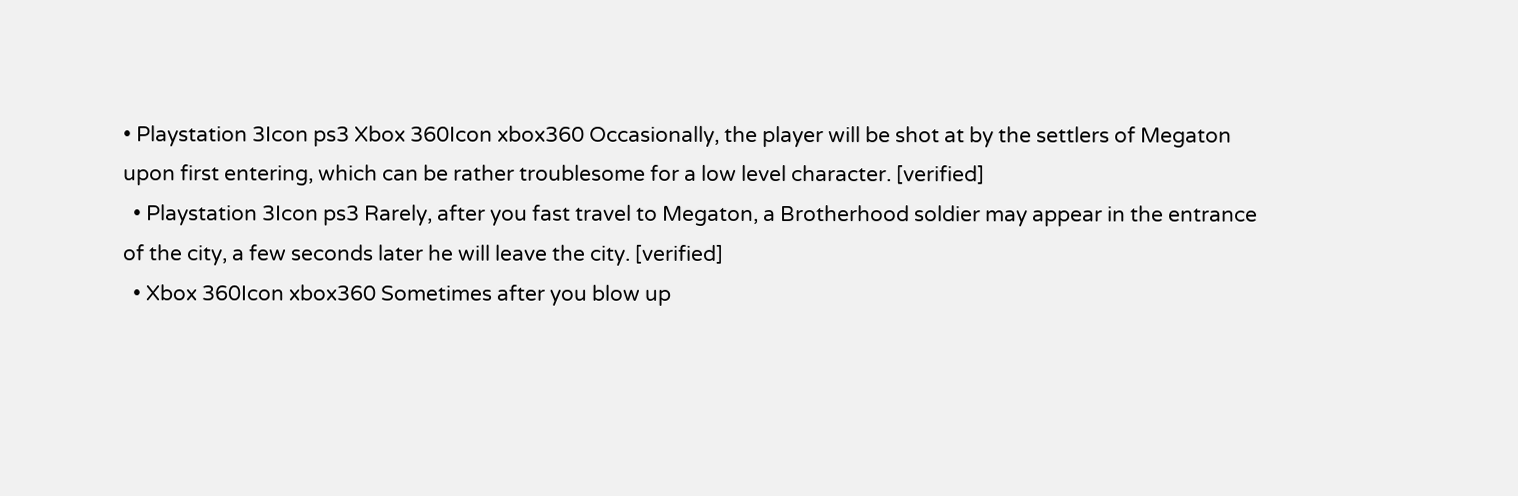• Playstation 3Icon ps3 Xbox 360Icon xbox360 Occasionally, the player will be shot at by the settlers of Megaton upon first entering, which can be rather troublesome for a low level character. [verified]
  • Playstation 3Icon ps3 Rarely, after you fast travel to Megaton, a Brotherhood soldier may appear in the entrance of the city, a few seconds later he will leave the city. [verified]
  • Xbox 360Icon xbox360 Sometimes after you blow up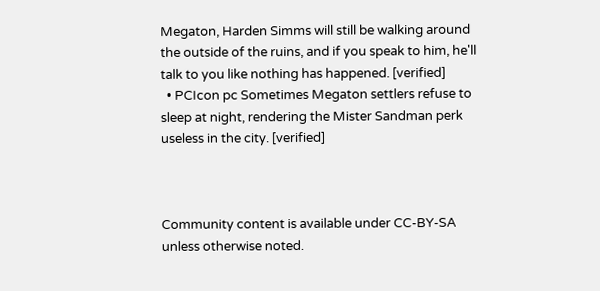Megaton, Harden Simms will still be walking around the outside of the ruins, and if you speak to him, he'll talk to you like nothing has happened. [verified]
  • PCIcon pc Sometimes Megaton settlers refuse to sleep at night, rendering the Mister Sandman perk useless in the city. [verified]



Community content is available under CC-BY-SA unless otherwise noted.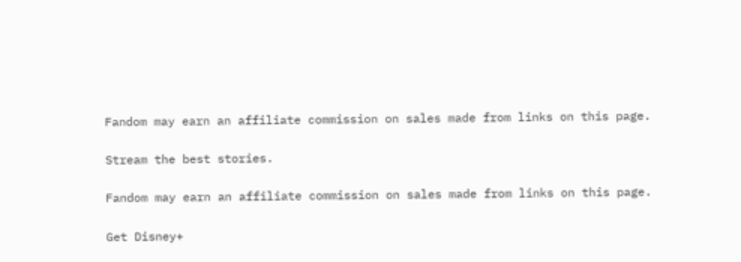Fandom may earn an affiliate commission on sales made from links on this page.

Stream the best stories.

Fandom may earn an affiliate commission on sales made from links on this page.

Get Disney+